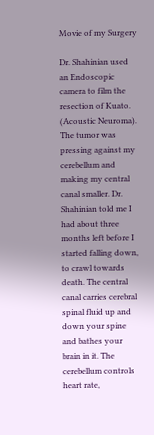Movie of my Surgery

Dr. Shahinian used an Endoscopic camera to film the resection of Kuato. (Acoustic Neuroma). The tumor was pressing against my cerebellum and making my central canal smaller. Dr. Shahinian told me I had about three months left before I started falling down, to crawl towards death. The central canal carries cerebral spinal fluid up and down your spine and bathes your brain in it. The cerebellum controls heart rate,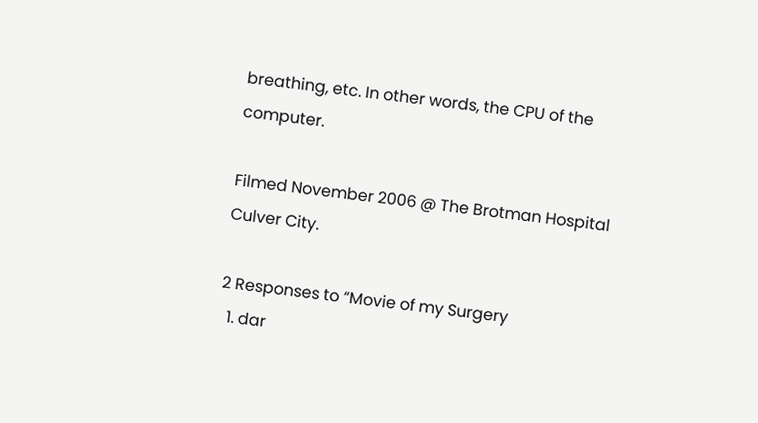breathing, etc. In other words, the CPU of the computer.

Filmed November 2006 @ The Brotman Hospital Culver City.

2 Responses to “Movie of my Surgery
  1. dar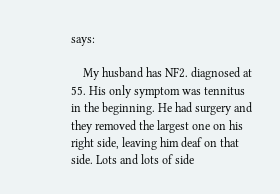says:

    My husband has NF2. diagnosed at 55. His only symptom was tennitus in the beginning. He had surgery and they removed the largest one on his right side, leaving him deaf on that side. Lots and lots of side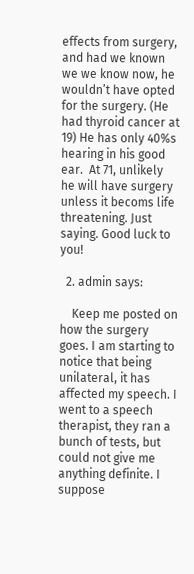effects from surgery, and had we known we we know now, he wouldn’t have opted for the surgery. (He had thyroid cancer at 19) He has only 40%s hearing in his good ear.  At 71, unlikely he will have surgery unless it becoms life threatening. Just saying. Good luck to you!

  2. admin says:

    Keep me posted on how the surgery goes. I am starting to notice that being unilateral, it has affected my speech. I went to a speech therapist, they ran a bunch of tests, but could not give me anything definite. I suppose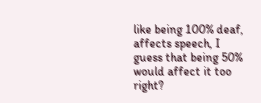like being 100% deaf, affects speech, I guess that being 50% would affect it too right?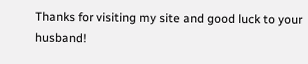Thanks for visiting my site and good luck to your husband!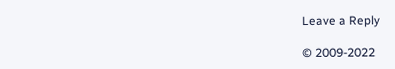Leave a Reply

© 2009-2022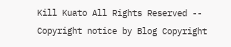Kill Kuato All Rights Reserved -- Copyright notice by Blog Copyright